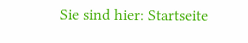Sie sind hier: Startseite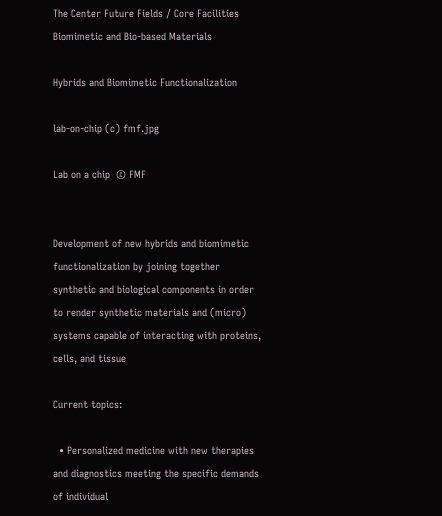The Center Future Fields / Core Facilities Biomimetic and Bio-based Materials

Hybrids and Biomimetic Functionalization

lab-on-chip (c) fmf.jpg

Lab on a chip  © FMF


Development of new hybrids and biomimetic functionalization by joining together synthetic and biological components in order to render synthetic materials and (micro) systems capable of interacting with proteins, cells, and tissue

Current topics:

  • Personalized medicine with new therapies and diagnostics meeting the specific demands of individual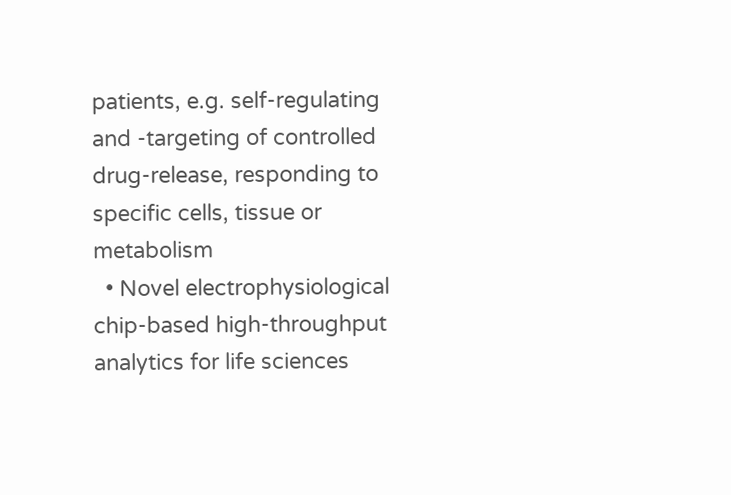patients, e.g. self-regulating and -targeting of controlled drug-release, responding to specific cells, tissue or metabolism
  • Novel electrophysiological chip-based high-throughput analytics for life sciences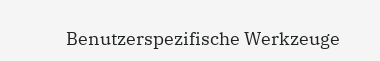Benutzerspezifische Werkzeuge